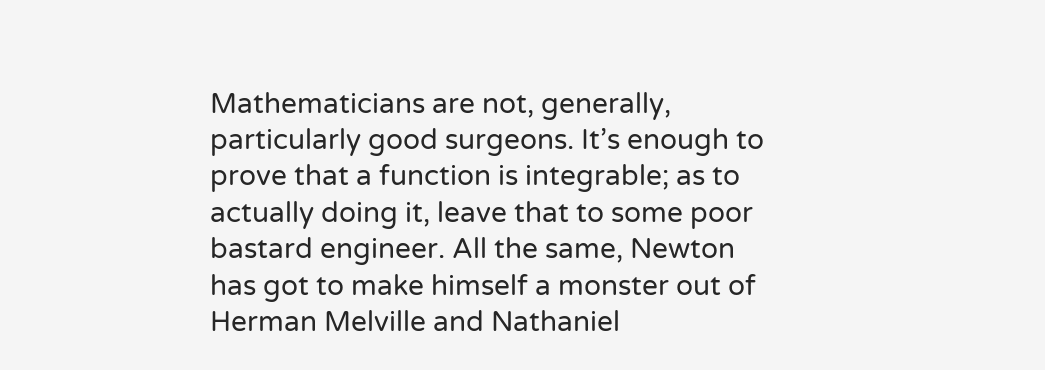Mathematicians are not, generally, particularly good surgeons. It’s enough to prove that a function is integrable; as to actually doing it, leave that to some poor bastard engineer. All the same, Newton has got to make himself a monster out of Herman Melville and Nathaniel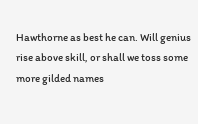Hawthorne as best he can. Will genius rise above skill, or shall we toss some more gilded names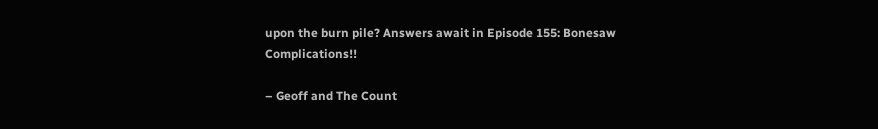upon the burn pile? Answers await in Episode 155: Bonesaw Complications!!

– Geoff and The Count